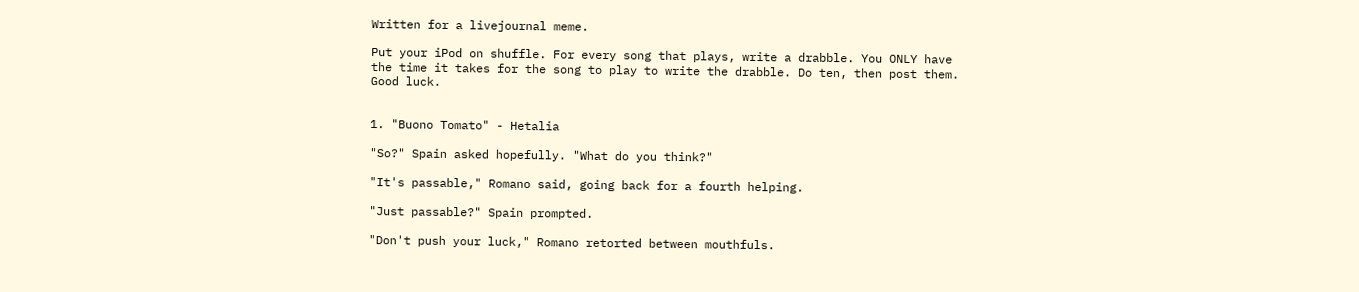Written for a livejournal meme.

Put your iPod on shuffle. For every song that plays, write a drabble. You ONLY have the time it takes for the song to play to write the drabble. Do ten, then post them. Good luck.


1. "Buono Tomato" - Hetalia

"So?" Spain asked hopefully. "What do you think?"

"It's passable," Romano said, going back for a fourth helping.

"Just passable?" Spain prompted.

"Don't push your luck," Romano retorted between mouthfuls.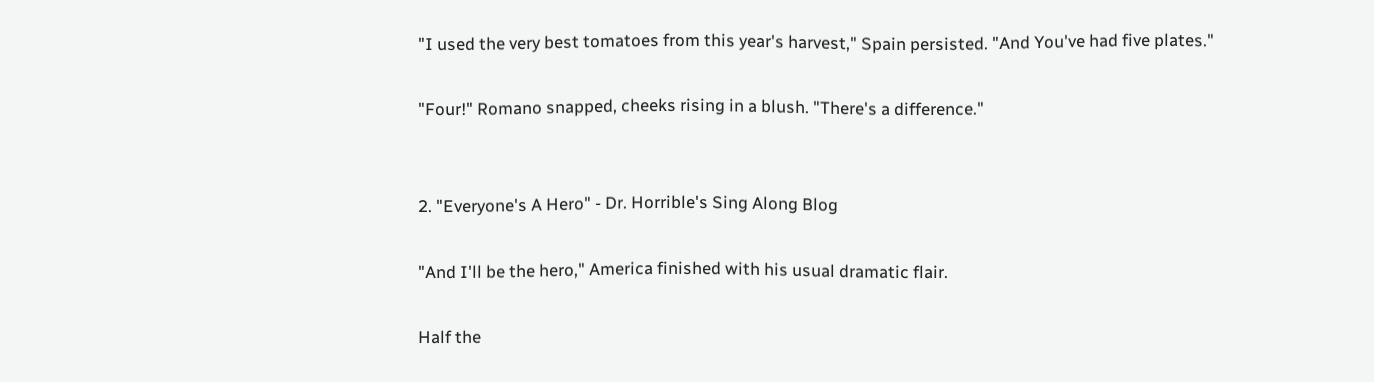"I used the very best tomatoes from this year's harvest," Spain persisted. "And You've had five plates."

"Four!" Romano snapped, cheeks rising in a blush. "There's a difference."


2. "Everyone's A Hero" - Dr. Horrible's Sing Along Blog

"And I'll be the hero," America finished with his usual dramatic flair.

Half the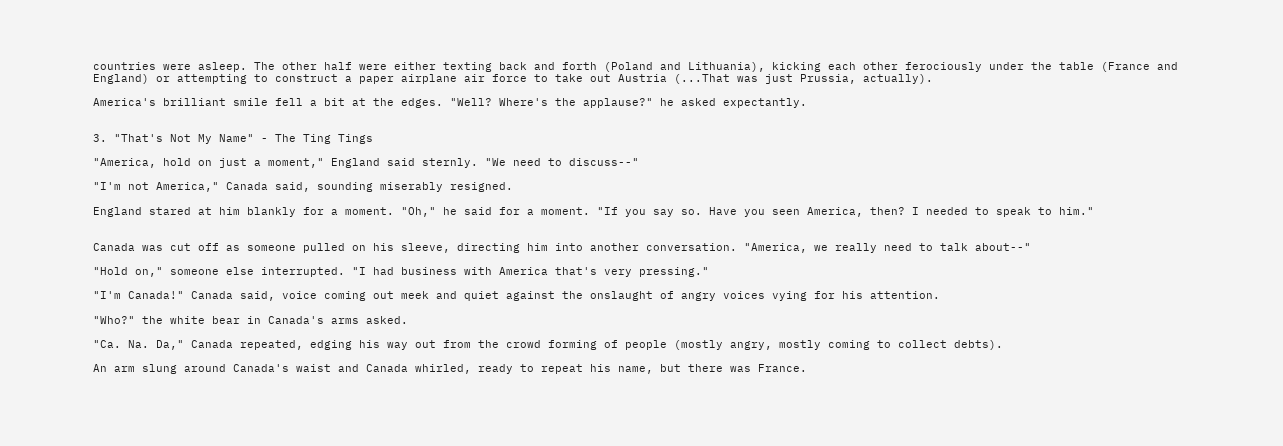countries were asleep. The other half were either texting back and forth (Poland and Lithuania), kicking each other ferociously under the table (France and England) or attempting to construct a paper airplane air force to take out Austria (...That was just Prussia, actually).

America's brilliant smile fell a bit at the edges. "Well? Where's the applause?" he asked expectantly.


3. "That's Not My Name" - The Ting Tings

"America, hold on just a moment," England said sternly. "We need to discuss--"

"I'm not America," Canada said, sounding miserably resigned.

England stared at him blankly for a moment. "Oh," he said for a moment. "If you say so. Have you seen America, then? I needed to speak to him."


Canada was cut off as someone pulled on his sleeve, directing him into another conversation. "America, we really need to talk about--"

"Hold on," someone else interrupted. "I had business with America that's very pressing."

"I'm Canada!" Canada said, voice coming out meek and quiet against the onslaught of angry voices vying for his attention.

"Who?" the white bear in Canada's arms asked.

"Ca. Na. Da," Canada repeated, edging his way out from the crowd forming of people (mostly angry, mostly coming to collect debts).

An arm slung around Canada's waist and Canada whirled, ready to repeat his name, but there was France.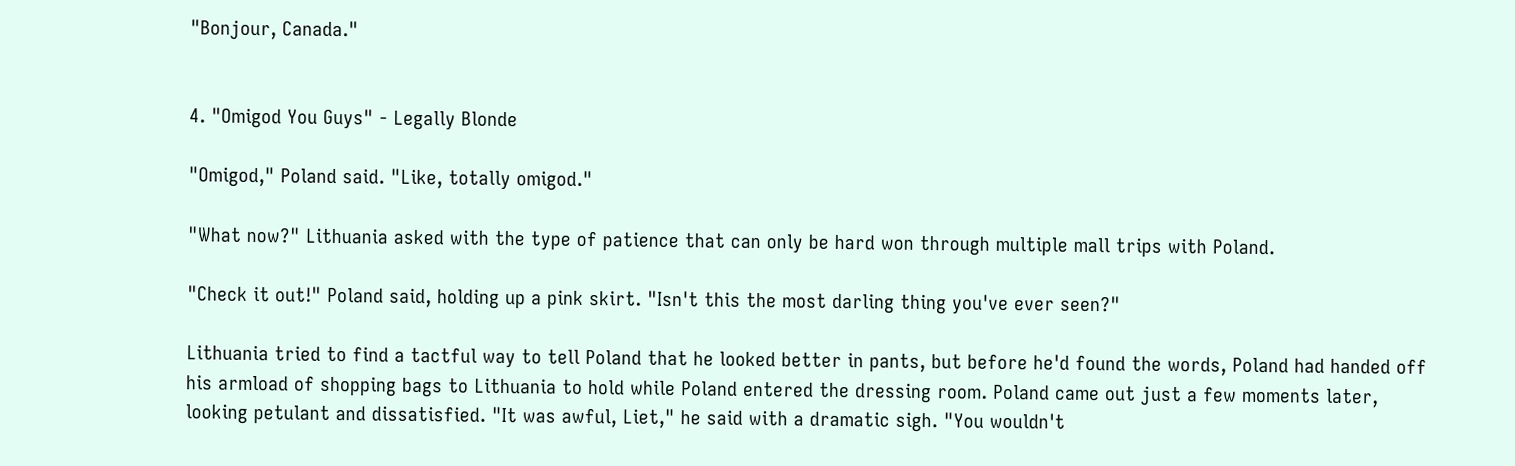"Bonjour, Canada."


4. "Omigod You Guys" - Legally Blonde

"Omigod," Poland said. "Like, totally omigod."

"What now?" Lithuania asked with the type of patience that can only be hard won through multiple mall trips with Poland.

"Check it out!" Poland said, holding up a pink skirt. "Isn't this the most darling thing you've ever seen?"

Lithuania tried to find a tactful way to tell Poland that he looked better in pants, but before he'd found the words, Poland had handed off his armload of shopping bags to Lithuania to hold while Poland entered the dressing room. Poland came out just a few moments later, looking petulant and dissatisfied. "It was awful, Liet," he said with a dramatic sigh. "You wouldn't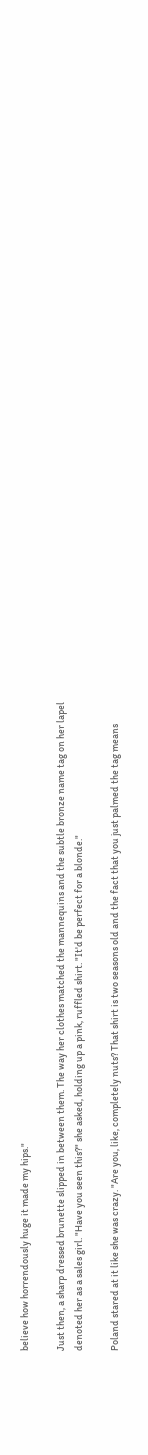believe how horrendously huge it made my hips."

Just then, a sharp dressed brunette slipped in between them. The way her clothes matched the mannequins and the subtle bronze name tag on her lapel denoted her as a sales girl. "Have you seen this?" she asked, holding up a pink, ruffled shirt. "It'd be perfect for a blonde."

Poland stared at it like she was crazy. "Are you, like, completely nuts? That shirt is two seasons old and the fact that you just palmed the tag means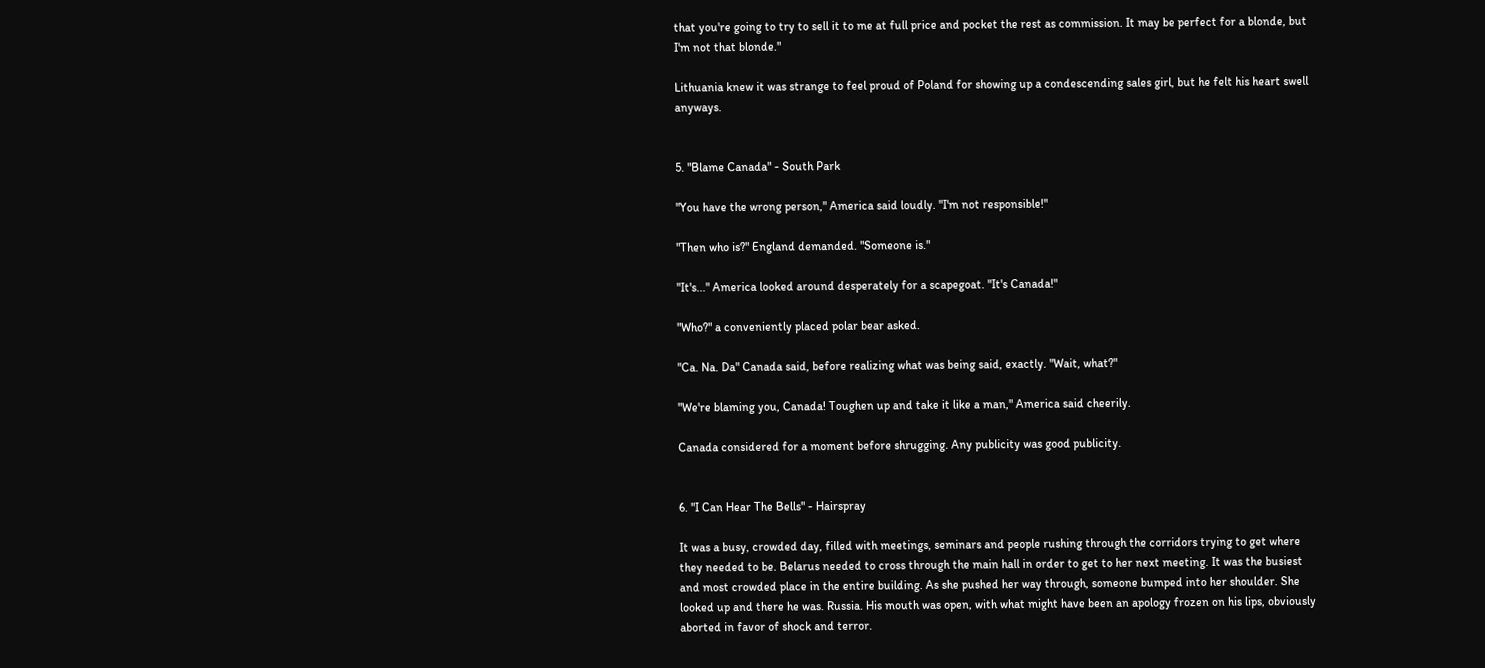that you're going to try to sell it to me at full price and pocket the rest as commission. It may be perfect for a blonde, but I'm not that blonde."

Lithuania knew it was strange to feel proud of Poland for showing up a condescending sales girl, but he felt his heart swell anyways.


5. "Blame Canada" - South Park

"You have the wrong person," America said loudly. "I'm not responsible!"

"Then who is?" England demanded. "Someone is."

"It's..." America looked around desperately for a scapegoat. "It's Canada!"

"Who?" a conveniently placed polar bear asked.

"Ca. Na. Da" Canada said, before realizing what was being said, exactly. "Wait, what?"

"We're blaming you, Canada! Toughen up and take it like a man," America said cheerily.

Canada considered for a moment before shrugging. Any publicity was good publicity.


6. "I Can Hear The Bells" - Hairspray

It was a busy, crowded day, filled with meetings, seminars and people rushing through the corridors trying to get where they needed to be. Belarus needed to cross through the main hall in order to get to her next meeting. It was the busiest and most crowded place in the entire building. As she pushed her way through, someone bumped into her shoulder. She looked up and there he was. Russia. His mouth was open, with what might have been an apology frozen on his lips, obviously aborted in favor of shock and terror.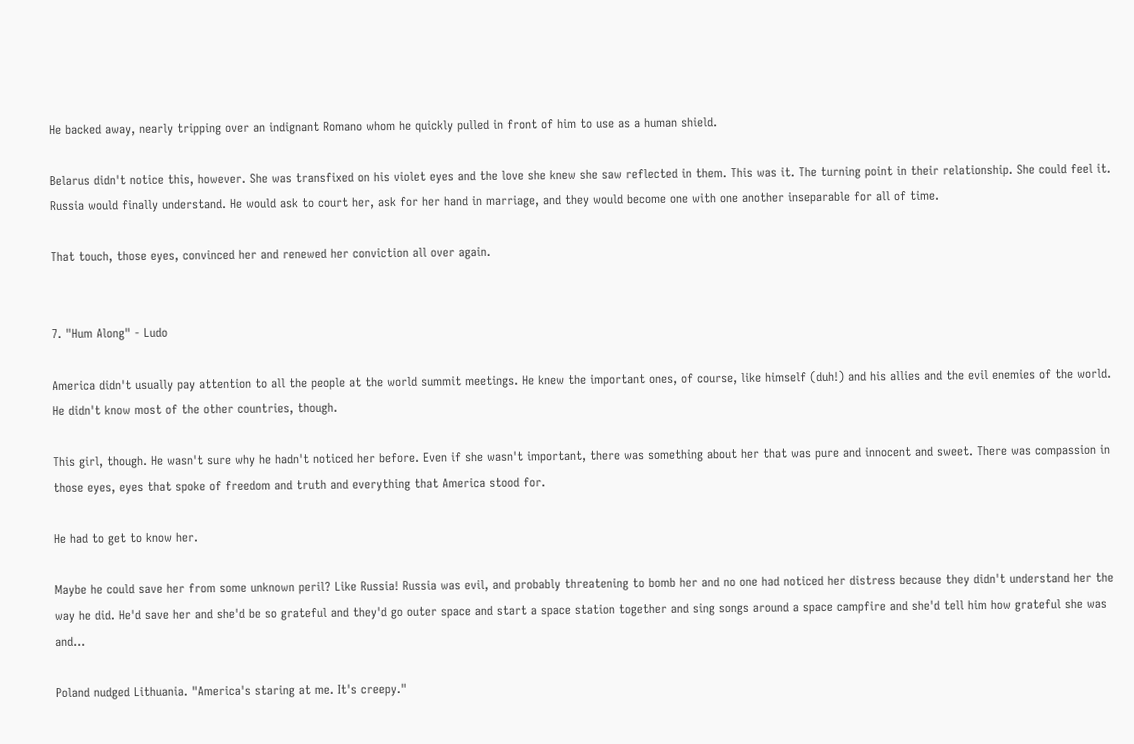He backed away, nearly tripping over an indignant Romano whom he quickly pulled in front of him to use as a human shield.

Belarus didn't notice this, however. She was transfixed on his violet eyes and the love she knew she saw reflected in them. This was it. The turning point in their relationship. She could feel it. Russia would finally understand. He would ask to court her, ask for her hand in marriage, and they would become one with one another inseparable for all of time.

That touch, those eyes, convinced her and renewed her conviction all over again.


7. "Hum Along" - Ludo

America didn't usually pay attention to all the people at the world summit meetings. He knew the important ones, of course, like himself (duh!) and his allies and the evil enemies of the world. He didn't know most of the other countries, though.

This girl, though. He wasn't sure why he hadn't noticed her before. Even if she wasn't important, there was something about her that was pure and innocent and sweet. There was compassion in those eyes, eyes that spoke of freedom and truth and everything that America stood for.

He had to get to know her.

Maybe he could save her from some unknown peril? Like Russia! Russia was evil, and probably threatening to bomb her and no one had noticed her distress because they didn't understand her the way he did. He'd save her and she'd be so grateful and they'd go outer space and start a space station together and sing songs around a space campfire and she'd tell him how grateful she was and...

Poland nudged Lithuania. "America's staring at me. It's creepy."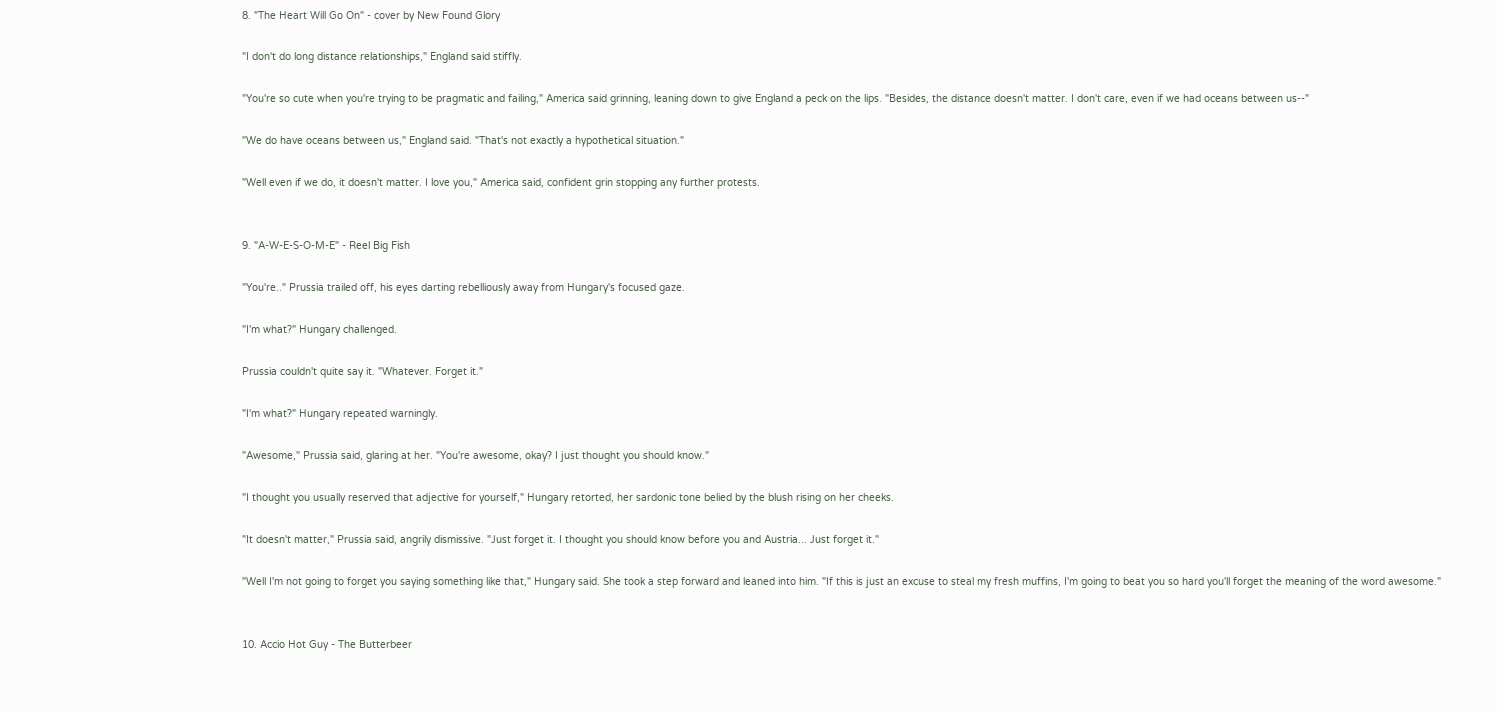8. "The Heart Will Go On" - cover by New Found Glory

"I don't do long distance relationships," England said stiffly.

"You're so cute when you're trying to be pragmatic and failing," America said grinning, leaning down to give England a peck on the lips. "Besides, the distance doesn't matter. I don't care, even if we had oceans between us--"

"We do have oceans between us," England said. "That's not exactly a hypothetical situation."

"Well even if we do, it doesn't matter. I love you," America said, confident grin stopping any further protests.


9. "A-W-E-S-O-M-E" - Reel Big Fish

"You're.." Prussia trailed off, his eyes darting rebelliously away from Hungary's focused gaze.

"I'm what?" Hungary challenged.

Prussia couldn't quite say it. "Whatever. Forget it."

"I'm what?" Hungary repeated warningly.

"Awesome," Prussia said, glaring at her. "You're awesome, okay? I just thought you should know."

"I thought you usually reserved that adjective for yourself," Hungary retorted, her sardonic tone belied by the blush rising on her cheeks.

"It doesn't matter," Prussia said, angrily dismissive. "Just forget it. I thought you should know before you and Austria... Just forget it."

"Well I'm not going to forget you saying something like that," Hungary said. She took a step forward and leaned into him. "If this is just an excuse to steal my fresh muffins, I'm going to beat you so hard you'll forget the meaning of the word awesome."


10. Accio Hot Guy - The Butterbeer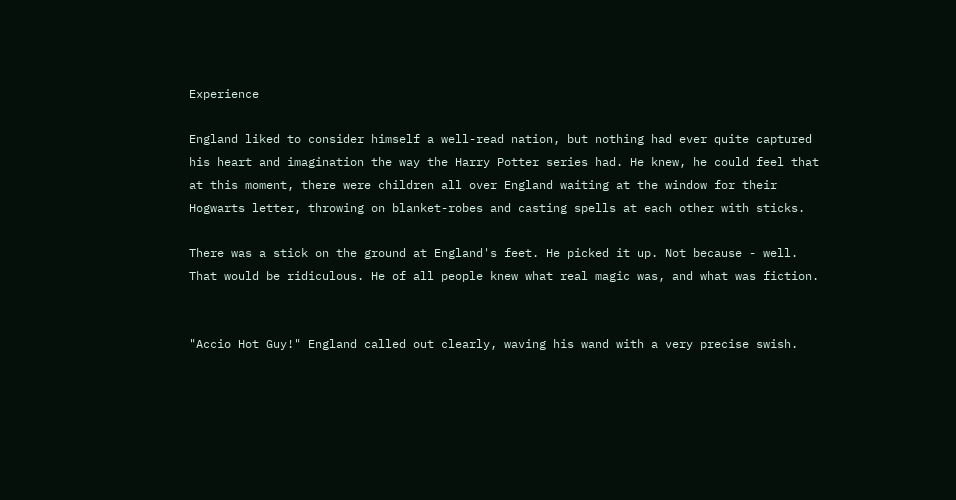Experience

England liked to consider himself a well-read nation, but nothing had ever quite captured his heart and imagination the way the Harry Potter series had. He knew, he could feel that at this moment, there were children all over England waiting at the window for their Hogwarts letter, throwing on blanket-robes and casting spells at each other with sticks.

There was a stick on the ground at England's feet. He picked it up. Not because - well. That would be ridiculous. He of all people knew what real magic was, and what was fiction.


"Accio Hot Guy!" England called out clearly, waving his wand with a very precise swish.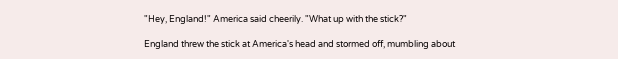"Hey, England!" America said cheerily. "What up with the stick?"

England threw the stick at America's head and stormed off, mumbling about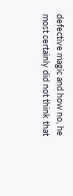defective magic and how no, he most certainly did not think that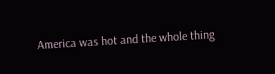America was hot and the whole thing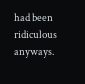had been ridiculous anyways.